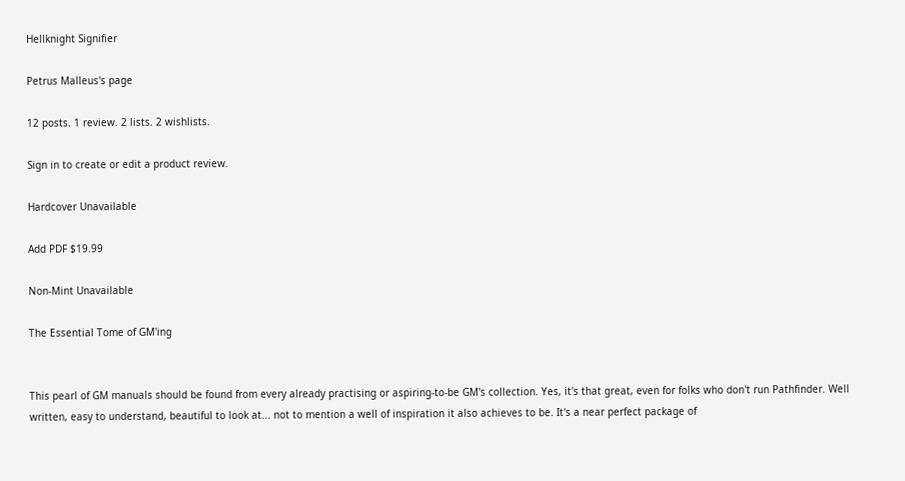Hellknight Signifier

Petrus Malleus's page

12 posts. 1 review. 2 lists. 2 wishlists.

Sign in to create or edit a product review.

Hardcover Unavailable

Add PDF $19.99

Non-Mint Unavailable

The Essential Tome of GM'ing


This pearl of GM manuals should be found from every already practising or aspiring-to-be GM's collection. Yes, it's that great, even for folks who don't run Pathfinder. Well written, easy to understand, beautiful to look at... not to mention a well of inspiration it also achieves to be. It's a near perfect package of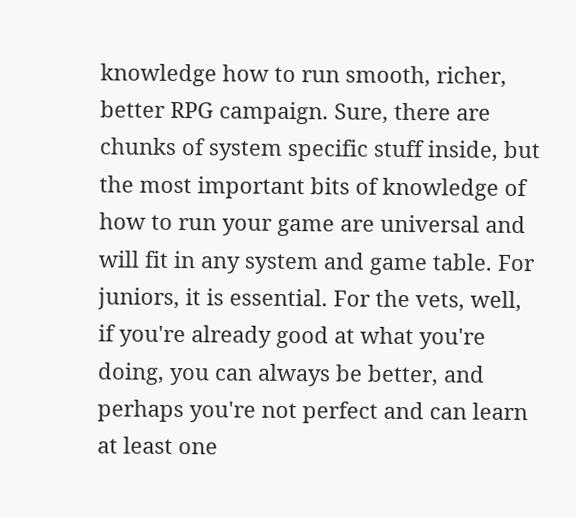knowledge how to run smooth, richer, better RPG campaign. Sure, there are chunks of system specific stuff inside, but the most important bits of knowledge of how to run your game are universal and will fit in any system and game table. For juniors, it is essential. For the vets, well, if you're already good at what you're doing, you can always be better, and perhaps you're not perfect and can learn at least one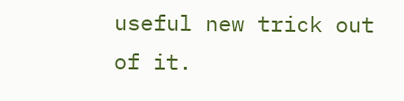useful new trick out of it.